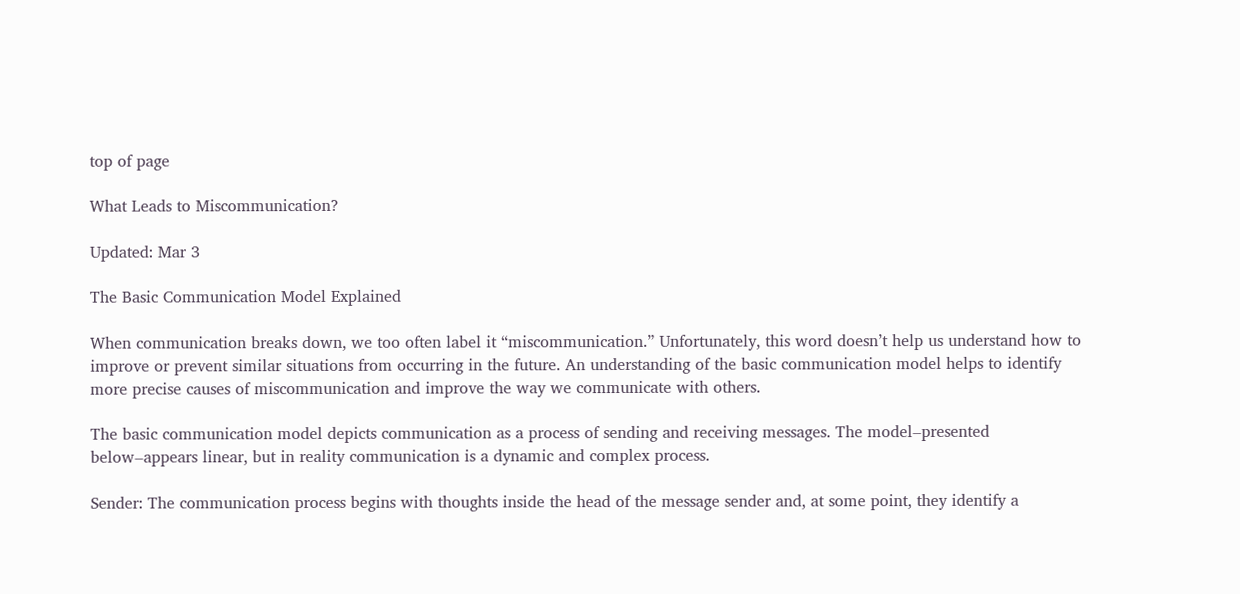top of page

What Leads to Miscommunication?

Updated: Mar 3

The Basic Communication Model Explained

When communication breaks down, we too often label it “miscommunication.” Unfortunately, this word doesn’t help us understand how to improve or prevent similar situations from occurring in the future. An understanding of the basic communication model helps to identify more precise causes of miscommunication and improve the way we communicate with others.

The basic communication model depicts communication as a process of sending and receiving messages. The model‒presented below‒appears linear, but in reality communication is a dynamic and complex process.

Sender: The communication process begins with thoughts inside the head of the message sender and, at some point, they identify a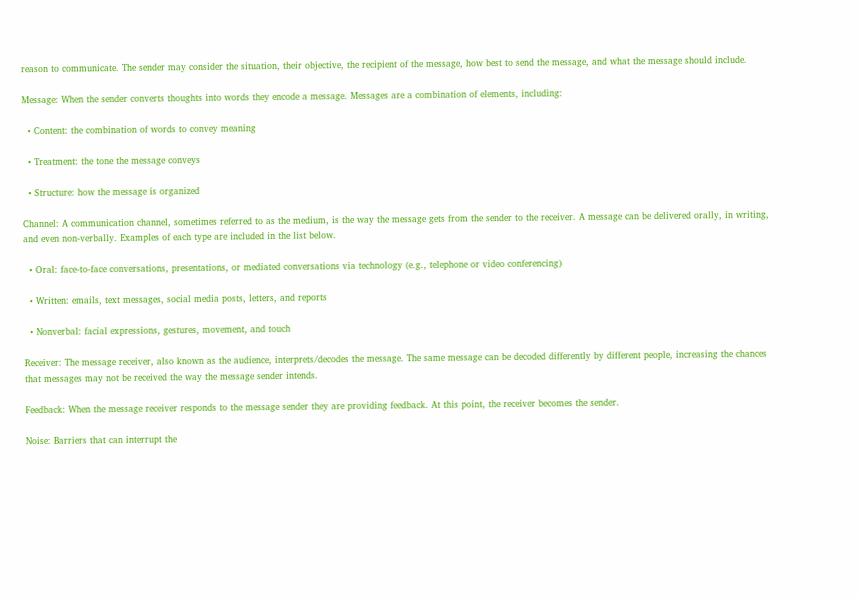reason to communicate. The sender may consider the situation, their objective, the recipient of the message, how best to send the message, and what the message should include.

Message: When the sender converts thoughts into words they encode a message. Messages are a combination of elements, including:

  • Content: the combination of words to convey meaning

  • Treatment: the tone the message conveys

  • Structure: how the message is organized

Channel: A communication channel, sometimes referred to as the medium, is the way the message gets from the sender to the receiver. A message can be delivered orally, in writing, and even non-verbally. Examples of each type are included in the list below.

  • Oral: face-to-face conversations, presentations, or mediated conversations via technology (e.g., telephone or video conferencing)

  • Written: emails, text messages, social media posts, letters, and reports

  • Nonverbal: facial expressions, gestures, movement, and touch

Receiver: The message receiver, also known as the audience, interprets/decodes the message. The same message can be decoded differently by different people, increasing the chances that messages may not be received the way the message sender intends.

Feedback: When the message receiver responds to the message sender they are providing feedback. At this point, the receiver becomes the sender.

Noise: Barriers that can interrupt the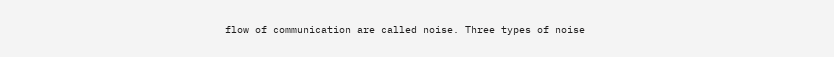flow of communication are called noise. Three types of noise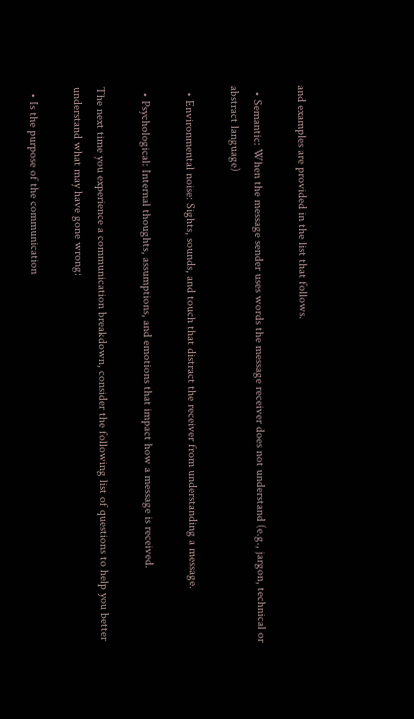and examples are provided in the list that follows.

  • Semantic: When the message sender uses words the message receiver does not understand (e.g., jargon, technical or abstract language)

  • Environmental noise: Sights, sounds, and touch that distract the receiver from understanding a message.

  • Psychological: Internal thoughts, assumptions, and emotions that impact how a message is received.

The next time you experience a communication breakdown, consider the following list of questions to help you better understand what may have gone wrong:

  • Is the purpose of the communication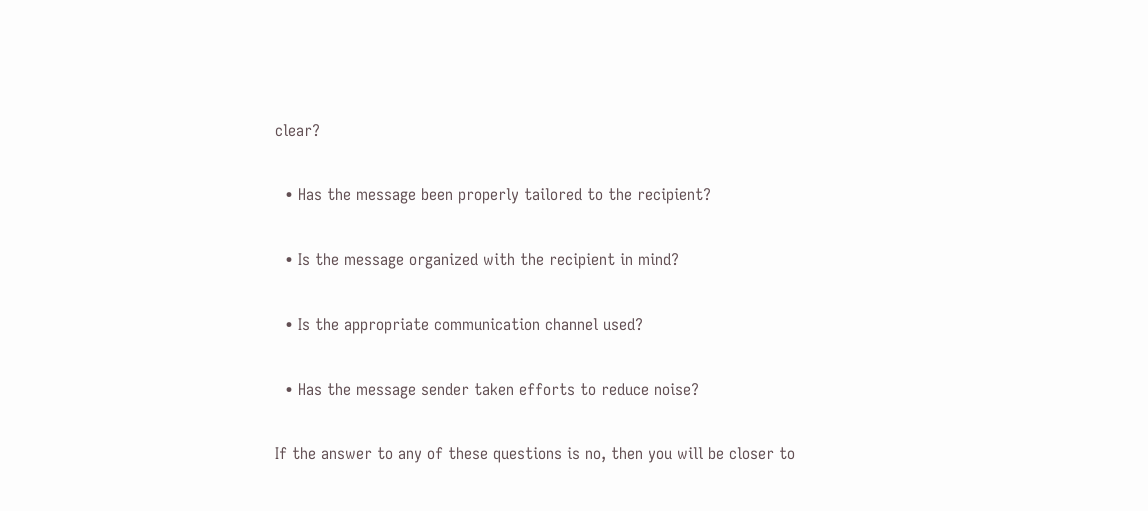clear?

  • Has the message been properly tailored to the recipient?

  • Is the message organized with the recipient in mind?

  • Is the appropriate communication channel used?

  • Has the message sender taken efforts to reduce noise?

If the answer to any of these questions is no, then you will be closer to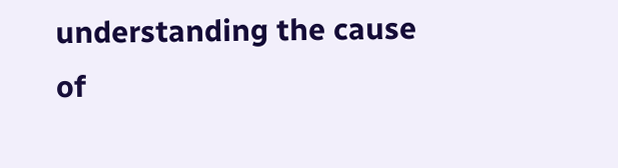understanding the cause of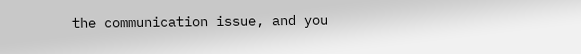the communication issue, and you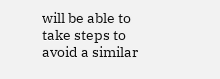will be able to take steps to avoid a similar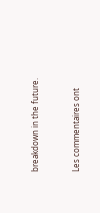breakdown in the future.


Les commentaires ont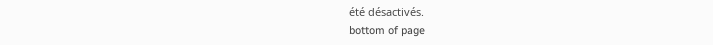été désactivés.
bottom of page